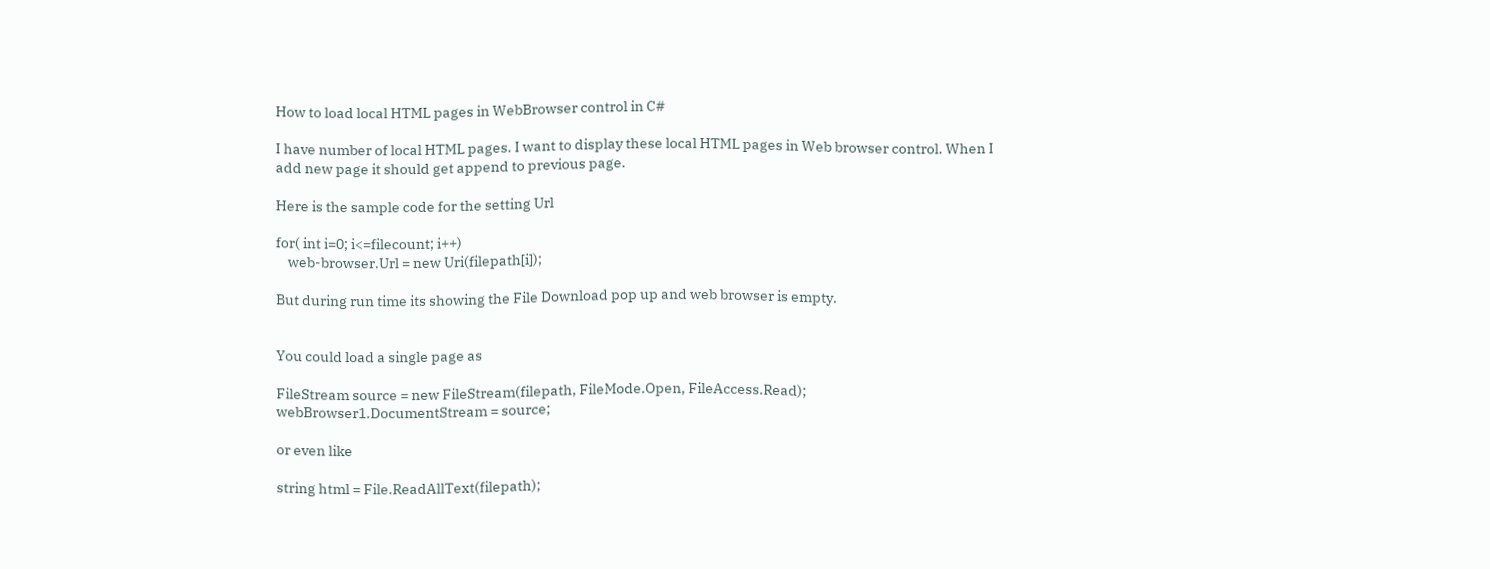How to load local HTML pages in WebBrowser control in C#

I have number of local HTML pages. I want to display these local HTML pages in Web browser control. When I add new page it should get append to previous page.

Here is the sample code for the setting Url

for( int i=0; i<=filecount; i++)
    web-browser.Url = new Uri(filepath[i]);

But during run time its showing the File Download pop up and web browser is empty.


You could load a single page as

FileStream source = new FileStream(filepath, FileMode.Open, FileAccess.Read);
webBrowser1.DocumentStream = source;

or even like

string html = File.ReadAllText(filepath);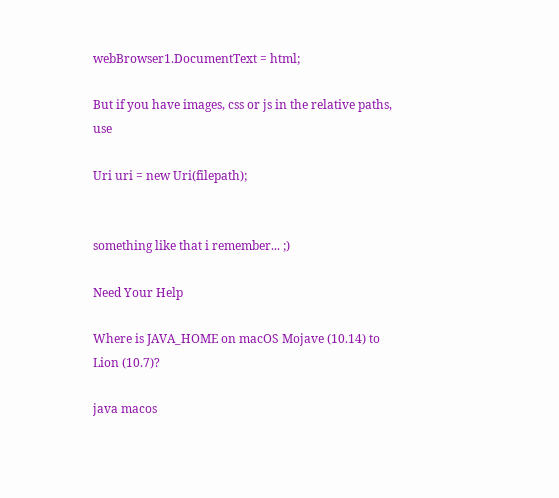webBrowser1.DocumentText = html;

But if you have images, css or js in the relative paths, use

Uri uri = new Uri(filepath);


something like that i remember... ;)

Need Your Help

Where is JAVA_HOME on macOS Mojave (10.14) to Lion (10.7)?

java macos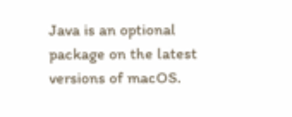Java is an optional package on the latest versions of macOS.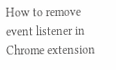How to remove event listener in Chrome extension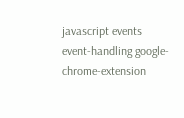javascript events event-handling google-chrome-extension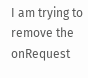I am trying to remove the onRequest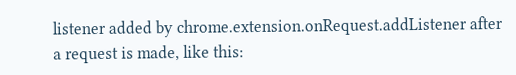listener added by chrome.extension.onRequest.addListener after a request is made, like this: